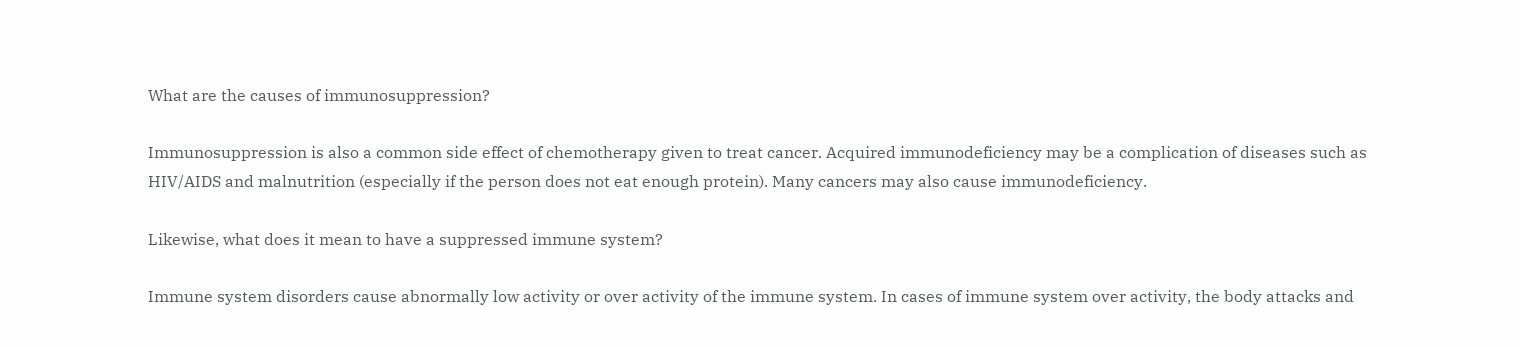What are the causes of immunosuppression?

Immunosuppression is also a common side effect of chemotherapy given to treat cancer. Acquired immunodeficiency may be a complication of diseases such as HIV/AIDS and malnutrition (especially if the person does not eat enough protein). Many cancers may also cause immunodeficiency.

Likewise, what does it mean to have a suppressed immune system?

Immune system disorders cause abnormally low activity or over activity of the immune system. In cases of immune system over activity, the body attacks and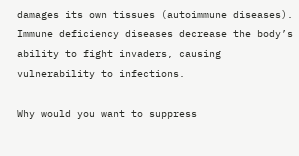damages its own tissues (autoimmune diseases). Immune deficiency diseases decrease the body’s ability to fight invaders, causing vulnerability to infections.

Why would you want to suppress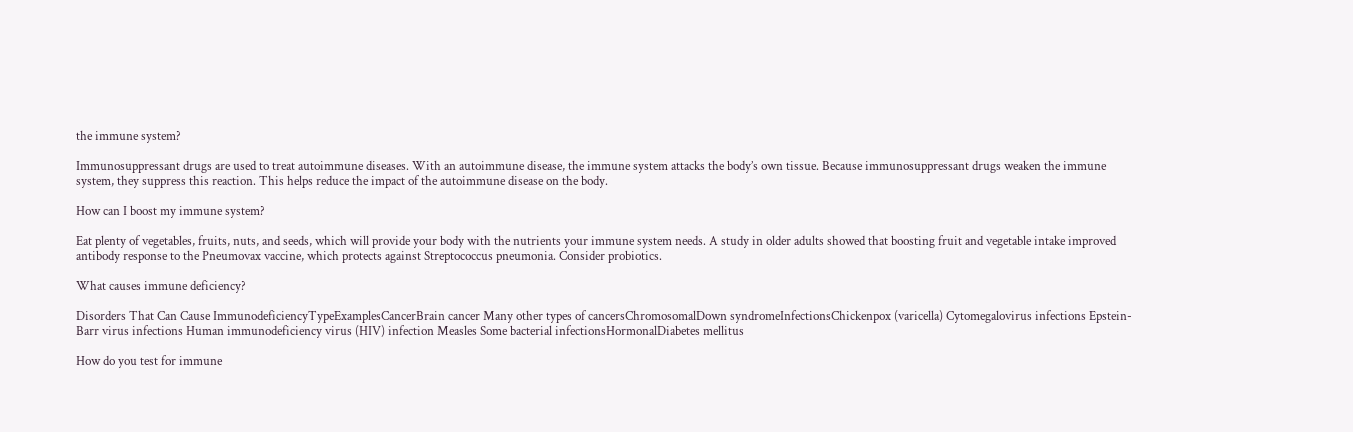the immune system?

Immunosuppressant drugs are used to treat autoimmune diseases. With an autoimmune disease, the immune system attacks the body’s own tissue. Because immunosuppressant drugs weaken the immune system, they suppress this reaction. This helps reduce the impact of the autoimmune disease on the body.

How can I boost my immune system?

Eat plenty of vegetables, fruits, nuts, and seeds, which will provide your body with the nutrients your immune system needs. A study in older adults showed that boosting fruit and vegetable intake improved antibody response to the Pneumovax vaccine, which protects against Streptococcus pneumonia. Consider probiotics.

What causes immune deficiency?

Disorders That Can Cause ImmunodeficiencyTypeExamplesCancerBrain cancer Many other types of cancersChromosomalDown syndromeInfectionsChickenpox (varicella) Cytomegalovirus infections Epstein-Barr virus infections Human immunodeficiency virus (HIV) infection Measles Some bacterial infectionsHormonalDiabetes mellitus

How do you test for immune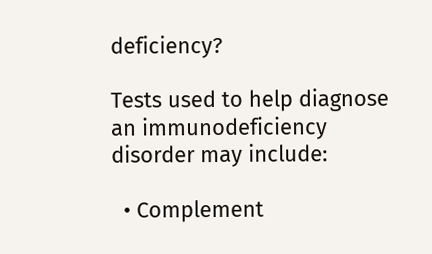deficiency?

Tests used to help diagnose an immunodeficiency disorder may include:

  • Complement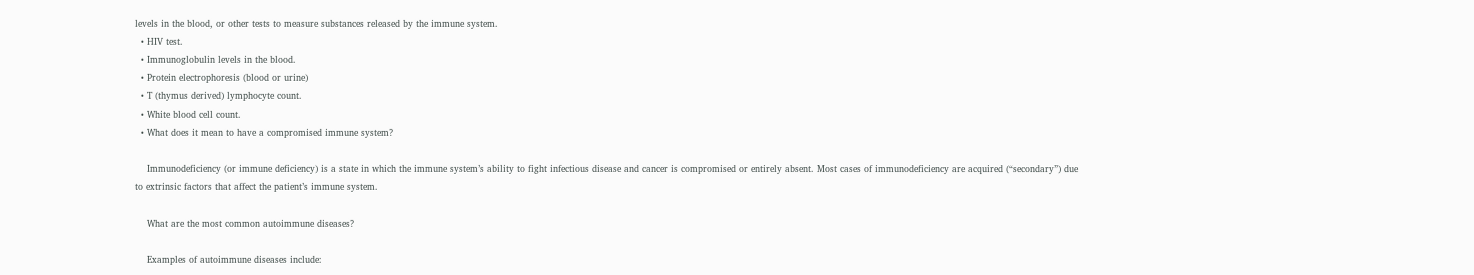levels in the blood, or other tests to measure substances released by the immune system.
  • HIV test.
  • Immunoglobulin levels in the blood.
  • Protein electrophoresis (blood or urine)
  • T (thymus derived) lymphocyte count.
  • White blood cell count.
  • What does it mean to have a compromised immune system?

    Immunodeficiency (or immune deficiency) is a state in which the immune system’s ability to fight infectious disease and cancer is compromised or entirely absent. Most cases of immunodeficiency are acquired (“secondary”) due to extrinsic factors that affect the patient’s immune system.

    What are the most common autoimmune diseases?

    Examples of autoimmune diseases include: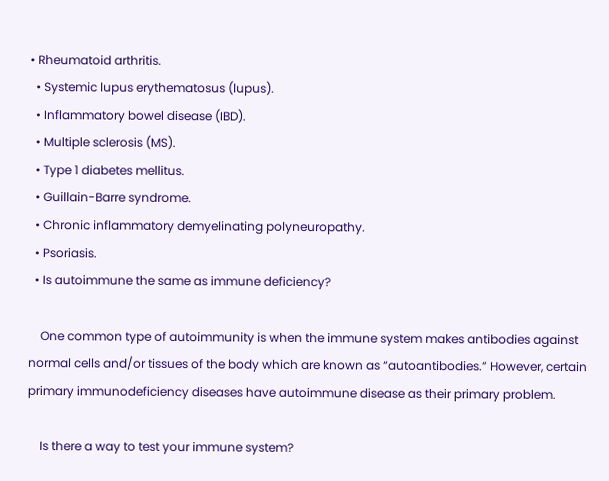• Rheumatoid arthritis.
  • Systemic lupus erythematosus (lupus).
  • Inflammatory bowel disease (IBD).
  • Multiple sclerosis (MS).
  • Type 1 diabetes mellitus.
  • Guillain-Barre syndrome.
  • Chronic inflammatory demyelinating polyneuropathy.
  • Psoriasis.
  • Is autoimmune the same as immune deficiency?

    One common type of autoimmunity is when the immune system makes antibodies against normal cells and/or tissues of the body which are known as “autoantibodies.” However, certain primary immunodeficiency diseases have autoimmune disease as their primary problem.

    Is there a way to test your immune system?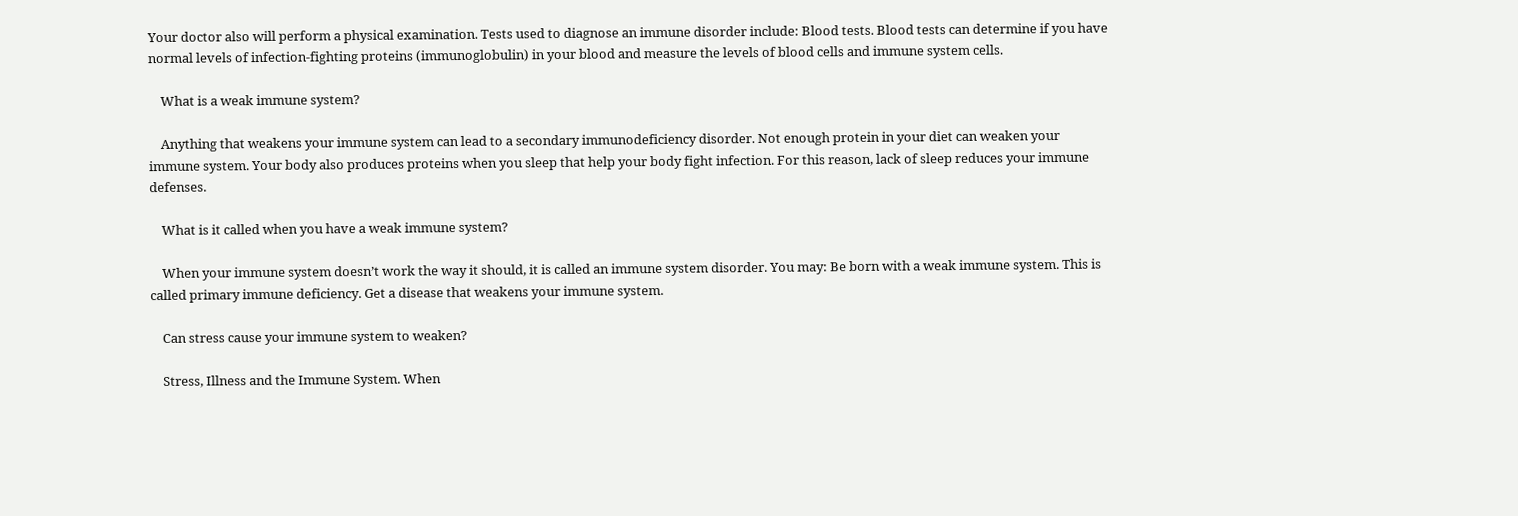Your doctor also will perform a physical examination. Tests used to diagnose an immune disorder include: Blood tests. Blood tests can determine if you have normal levels of infection-fighting proteins (immunoglobulin) in your blood and measure the levels of blood cells and immune system cells.

    What is a weak immune system?

    Anything that weakens your immune system can lead to a secondary immunodeficiency disorder. Not enough protein in your diet can weaken your immune system. Your body also produces proteins when you sleep that help your body fight infection. For this reason, lack of sleep reduces your immune defenses.

    What is it called when you have a weak immune system?

    When your immune system doesn’t work the way it should, it is called an immune system disorder. You may: Be born with a weak immune system. This is called primary immune deficiency. Get a disease that weakens your immune system.

    Can stress cause your immune system to weaken?

    Stress, Illness and the Immune System. When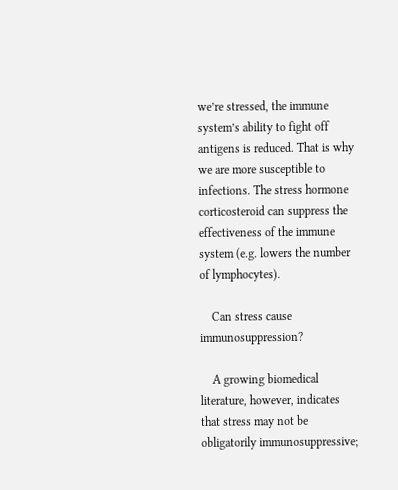we’re stressed, the immune system’s ability to fight off antigens is reduced. That is why we are more susceptible to infections. The stress hormone corticosteroid can suppress the effectiveness of the immune system (e.g. lowers the number of lymphocytes).

    Can stress cause immunosuppression?

    A growing biomedical literature, however, indicates that stress may not be obligatorily immunosuppressive;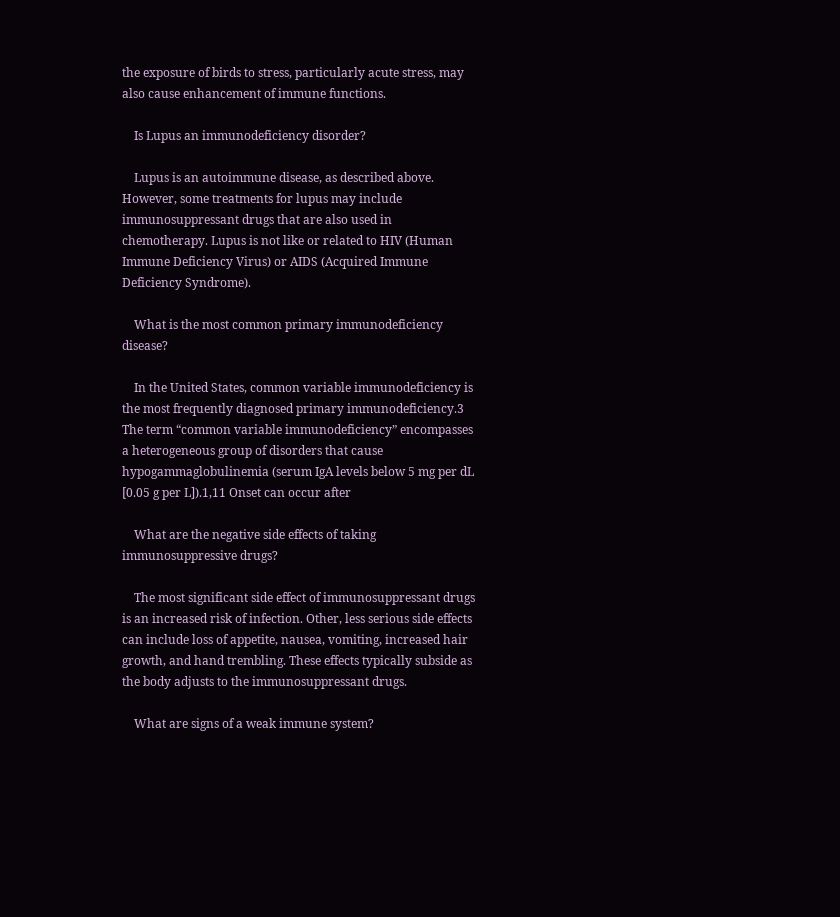the exposure of birds to stress, particularly acute stress, may also cause enhancement of immune functions.

    Is Lupus an immunodeficiency disorder?

    Lupus is an autoimmune disease, as described above. However, some treatments for lupus may include immunosuppressant drugs that are also used in chemotherapy. Lupus is not like or related to HIV (Human Immune Deficiency Virus) or AIDS (Acquired Immune Deficiency Syndrome).

    What is the most common primary immunodeficiency disease?

    In the United States, common variable immunodeficiency is the most frequently diagnosed primary immunodeficiency.3 The term “common variable immunodeficiency” encompasses a heterogeneous group of disorders that cause hypogammaglobulinemia (serum IgA levels below 5 mg per dL [0.05 g per L]).1,11 Onset can occur after

    What are the negative side effects of taking immunosuppressive drugs?

    The most significant side effect of immunosuppressant drugs is an increased risk of infection. Other, less serious side effects can include loss of appetite, nausea, vomiting, increased hair growth, and hand trembling. These effects typically subside as the body adjusts to the immunosuppressant drugs.

    What are signs of a weak immune system?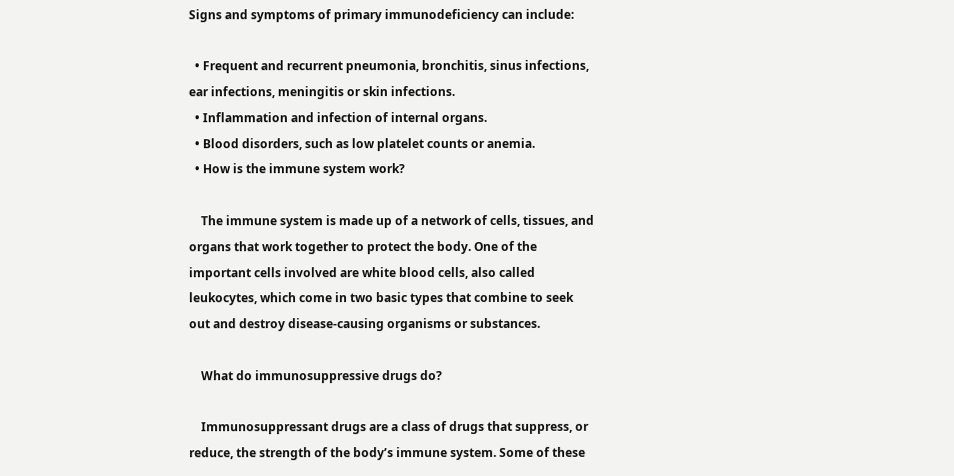Signs and symptoms of primary immunodeficiency can include:

  • Frequent and recurrent pneumonia, bronchitis, sinus infections, ear infections, meningitis or skin infections.
  • Inflammation and infection of internal organs.
  • Blood disorders, such as low platelet counts or anemia.
  • How is the immune system work?

    The immune system is made up of a network of cells, tissues, and organs that work together to protect the body. One of the important cells involved are white blood cells, also called leukocytes, which come in two basic types that combine to seek out and destroy disease-causing organisms or substances.

    What do immunosuppressive drugs do?

    Immunosuppressant drugs are a class of drugs that suppress, or reduce, the strength of the body’s immune system. Some of these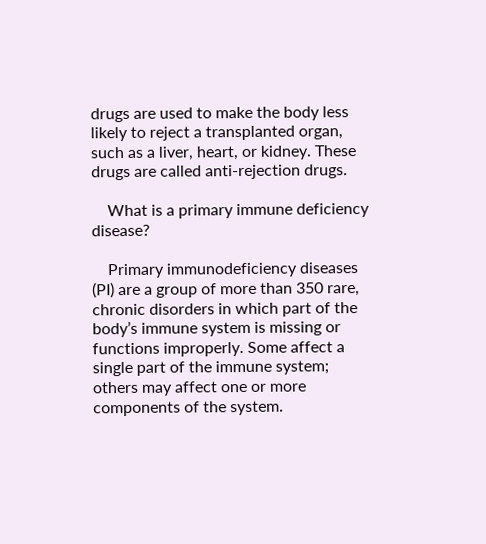drugs are used to make the body less likely to reject a transplanted organ, such as a liver, heart, or kidney. These drugs are called anti-rejection drugs.

    What is a primary immune deficiency disease?

    Primary immunodeficiency diseases (PI) are a group of more than 350 rare, chronic disorders in which part of the body’s immune system is missing or functions improperly. Some affect a single part of the immune system; others may affect one or more components of the system.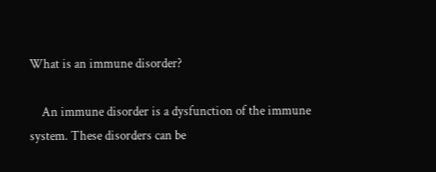What is an immune disorder?

    An immune disorder is a dysfunction of the immune system. These disorders can be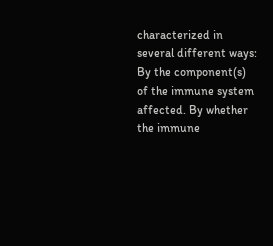characterized in several different ways: By the component(s) of the immune system affected. By whether the immune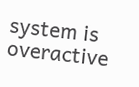system is overactive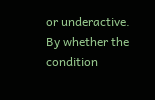or underactive. By whether the condition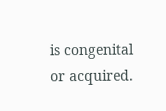is congenital or acquired.